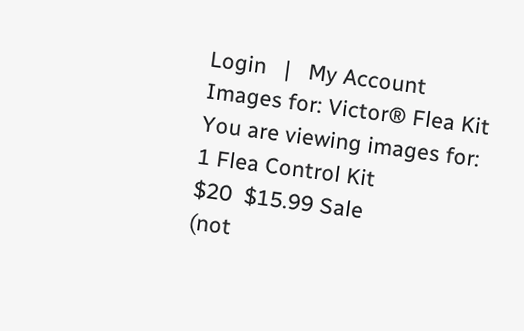Login   |   My Account
Images for: Victor® Flea Kit
You are viewing images for:
1 Flea Control Kit
$20  $15.99 Sale
(not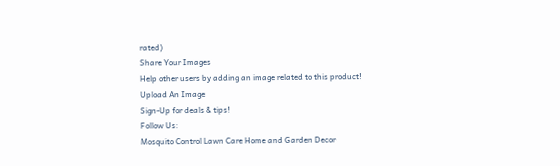rated)
Share Your Images
Help other users by adding an image related to this product!
Upload An Image
Sign-Up for deals & tips!
Follow Us:
Mosquito Control Lawn Care Home and Garden Decor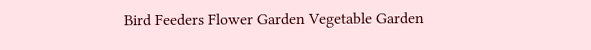Bird Feeders Flower Garden Vegetable Garden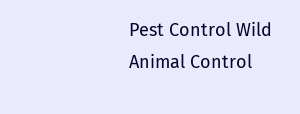Pest Control Wild Animal Control